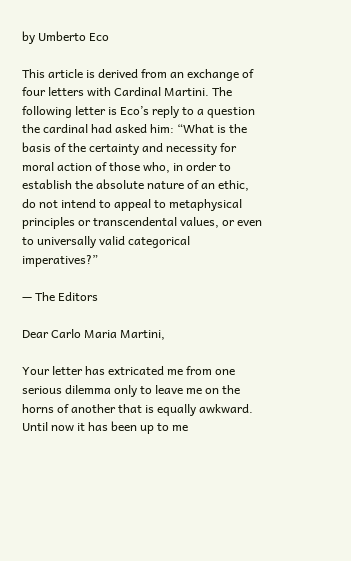by Umberto Eco

This article is derived from an exchange of four letters with Cardinal Martini. The following letter is Eco’s reply to a question the cardinal had asked him: “What is the basis of the certainty and necessity for moral action of those who, in order to establish the absolute nature of an ethic, do not intend to appeal to metaphysical principles or transcendental values, or even to universally valid categorical imperatives?”

— The Editors

Dear Carlo Maria Martini,

Your letter has extricated me from one serious dilemma only to leave me on the horns of another that is equally awkward. Until now it has been up to me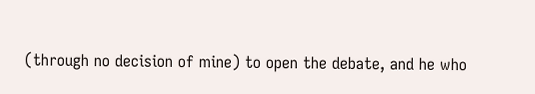(through no decision of mine) to open the debate, and he who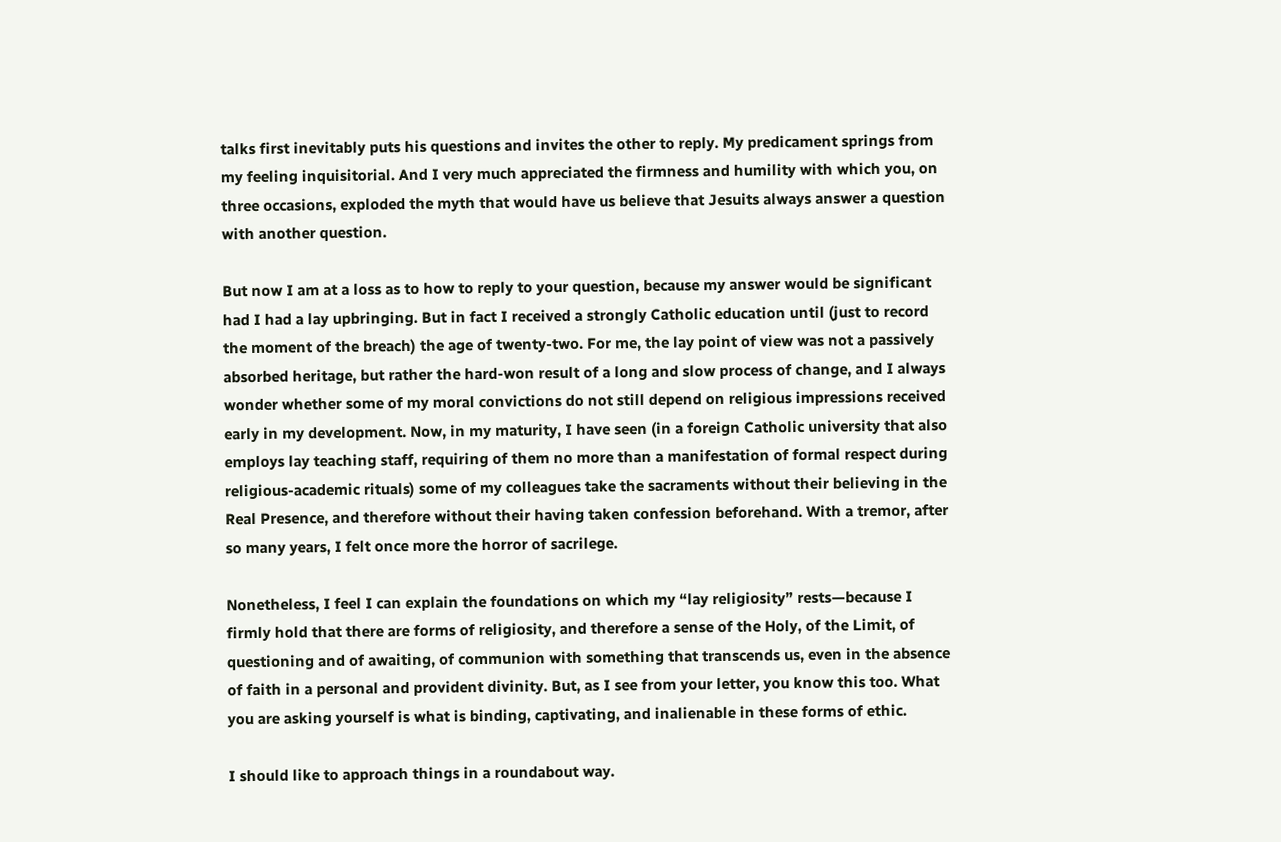talks first inevitably puts his questions and invites the other to reply. My predicament springs from my feeling inquisitorial. And I very much appreciated the firmness and humility with which you, on three occasions, exploded the myth that would have us believe that Jesuits always answer a question with another question.

But now I am at a loss as to how to reply to your question, because my answer would be significant had I had a lay upbringing. But in fact I received a strongly Catholic education until (just to record the moment of the breach) the age of twenty-two. For me, the lay point of view was not a passively absorbed heritage, but rather the hard-won result of a long and slow process of change, and I always wonder whether some of my moral convictions do not still depend on religious impressions received early in my development. Now, in my maturity, I have seen (in a foreign Catholic university that also employs lay teaching staff, requiring of them no more than a manifestation of formal respect during religious-academic rituals) some of my colleagues take the sacraments without their believing in the Real Presence, and therefore without their having taken confession beforehand. With a tremor, after so many years, I felt once more the horror of sacrilege.

Nonetheless, I feel I can explain the foundations on which my “lay religiosity” rests—because I firmly hold that there are forms of religiosity, and therefore a sense of the Holy, of the Limit, of questioning and of awaiting, of communion with something that transcends us, even in the absence of faith in a personal and provident divinity. But, as I see from your letter, you know this too. What you are asking yourself is what is binding, captivating, and inalienable in these forms of ethic.

I should like to approach things in a roundabout way.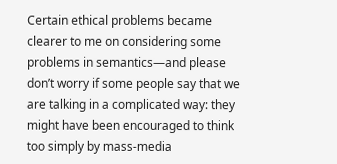Certain ethical problems became clearer to me on considering some problems in semantics—and please don’t worry if some people say that we are talking in a complicated way: they might have been encouraged to think too simply by mass-media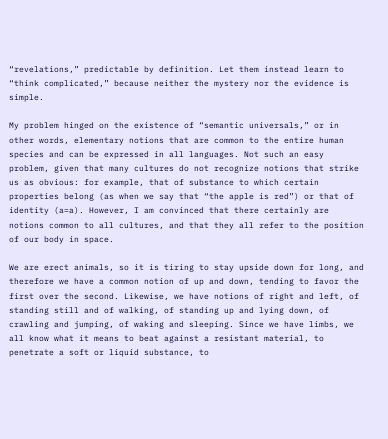“revelations,” predictable by definition. Let them instead learn to “think complicated,” because neither the mystery nor the evidence is simple.

My problem hinged on the existence of “semantic universals,” or in other words, elementary notions that are common to the entire human species and can be expressed in all languages. Not such an easy problem, given that many cultures do not recognize notions that strike us as obvious: for example, that of substance to which certain properties belong (as when we say that “the apple is red”) or that of identity (a=a). However, I am convinced that there certainly are notions common to all cultures, and that they all refer to the position of our body in space.

We are erect animals, so it is tiring to stay upside down for long, and therefore we have a common notion of up and down, tending to favor the first over the second. Likewise, we have notions of right and left, of standing still and of walking, of standing up and lying down, of crawling and jumping, of waking and sleeping. Since we have limbs, we all know what it means to beat against a resistant material, to penetrate a soft or liquid substance, to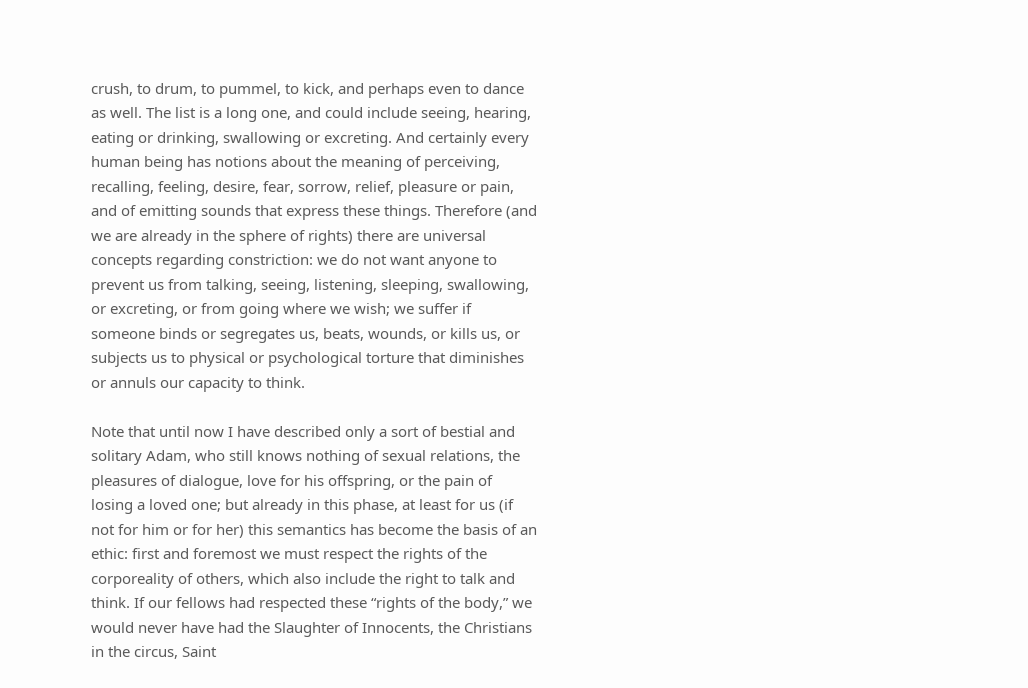crush, to drum, to pummel, to kick, and perhaps even to dance as well. The list is a long one, and could include seeing, hearing, eating or drinking, swallowing or excreting. And certainly every human being has notions about the meaning of perceiving, recalling, feeling, desire, fear, sorrow, relief, pleasure or pain, and of emitting sounds that express these things. Therefore (and we are already in the sphere of rights) there are universal concepts regarding constriction: we do not want anyone to prevent us from talking, seeing, listening, sleeping, swallowing, or excreting, or from going where we wish; we suffer if someone binds or segregates us, beats, wounds, or kills us, or subjects us to physical or psychological torture that diminishes or annuls our capacity to think.

Note that until now I have described only a sort of bestial and solitary Adam, who still knows nothing of sexual relations, the pleasures of dialogue, love for his offspring, or the pain of losing a loved one; but already in this phase, at least for us (if not for him or for her) this semantics has become the basis of an ethic: first and foremost we must respect the rights of the corporeality of others, which also include the right to talk and think. If our fellows had respected these “rights of the body,” we would never have had the Slaughter of Innocents, the Christians in the circus, Saint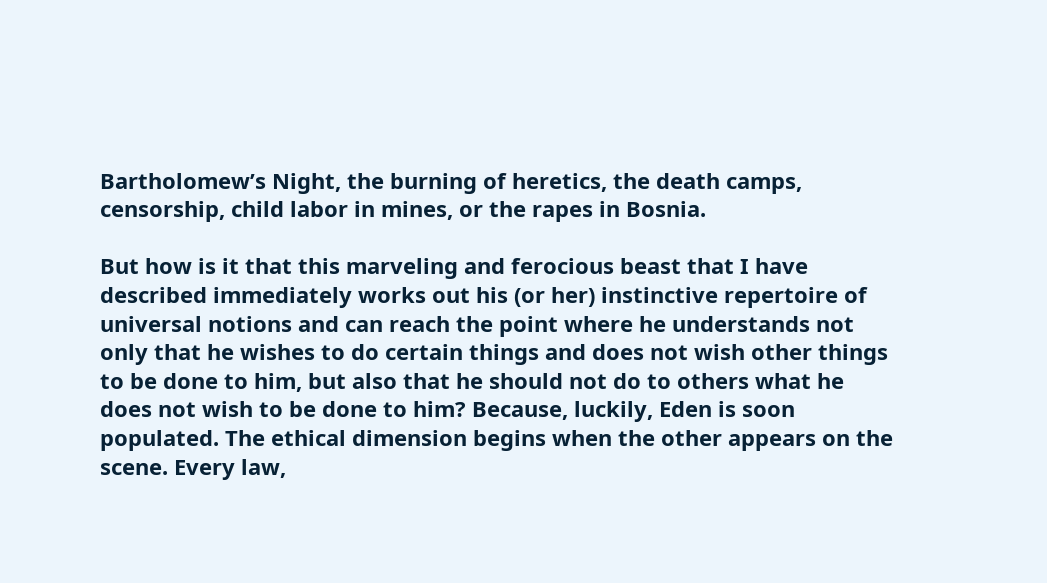Bartholomew’s Night, the burning of heretics, the death camps, censorship, child labor in mines, or the rapes in Bosnia.

But how is it that this marveling and ferocious beast that I have described immediately works out his (or her) instinctive repertoire of universal notions and can reach the point where he understands not only that he wishes to do certain things and does not wish other things to be done to him, but also that he should not do to others what he does not wish to be done to him? Because, luckily, Eden is soon populated. The ethical dimension begins when the other appears on the scene. Every law,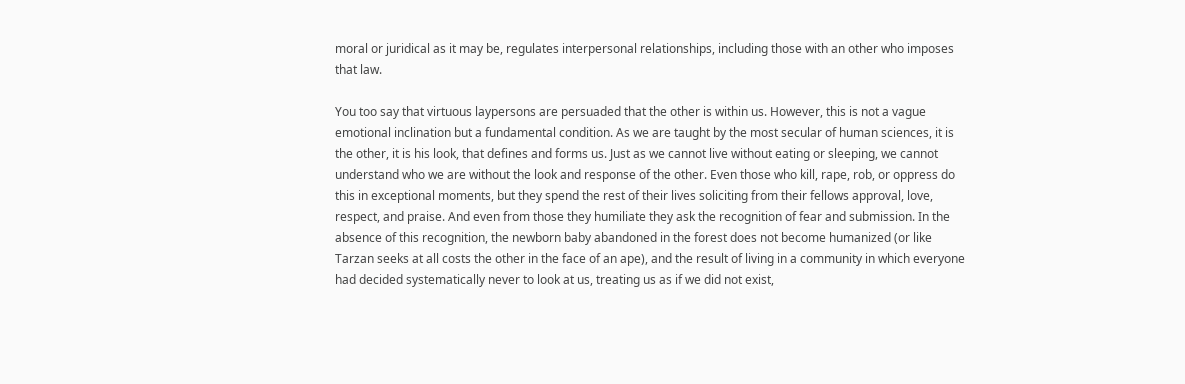moral or juridical as it may be, regulates interpersonal relationships, including those with an other who imposes that law.

You too say that virtuous laypersons are persuaded that the other is within us. However, this is not a vague emotional inclination but a fundamental condition. As we are taught by the most secular of human sciences, it is the other, it is his look, that defines and forms us. Just as we cannot live without eating or sleeping, we cannot understand who we are without the look and response of the other. Even those who kill, rape, rob, or oppress do this in exceptional moments, but they spend the rest of their lives soliciting from their fellows approval, love, respect, and praise. And even from those they humiliate they ask the recognition of fear and submission. In the absence of this recognition, the newborn baby abandoned in the forest does not become humanized (or like Tarzan seeks at all costs the other in the face of an ape), and the result of living in a community in which everyone had decided systematically never to look at us, treating us as if we did not exist,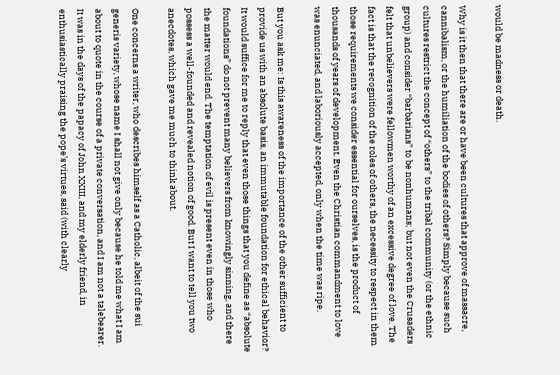would be madness or death.

Why is it then that there are or have been cultures that approve of massacre, cannibalism, or the humiliation of the bodies of others? Simply because such cultures restrict the concept of “others” to the tribal community (or the ethnic group) and consider “barbarians” to be nonhumans; but not even the Crusaders felt that unbelievers were fellowmen worthy of an excessive degree of love. The fact is that the recognition of the roles of others, the necessity to respect in them those requirements we consider essential for ourselves, is the product of thousands of years of development. Even the Christian commandment to love was enunciated, and laboriously accepted, only when the time was ripe.

But you ask me: Is this awareness of the importance of the other sufficient to provide us with an absolute basis, an immutable foundation for ethical behavior? It would suffice for me to reply that even those things that you define as “absolute foundations” do not prevent many believers from knowingly sinning, and there the matter would end. The temptation of evil is present even in those who possess a well-founded and revealed notion of good. But I want to tell you two anecdotes, which gave me much to think about.

One concerns a writer, who describes himself as a Catholic, albeit of the sui generis variety, whose name I shall not give only because he told me what I am about to quote in the course of a private conversation, and I am not a talebearer. It was in the days of the papacy of John XXIII, and my elderly friend, in enthusiastically praising the pope’s virtues, said (with clearly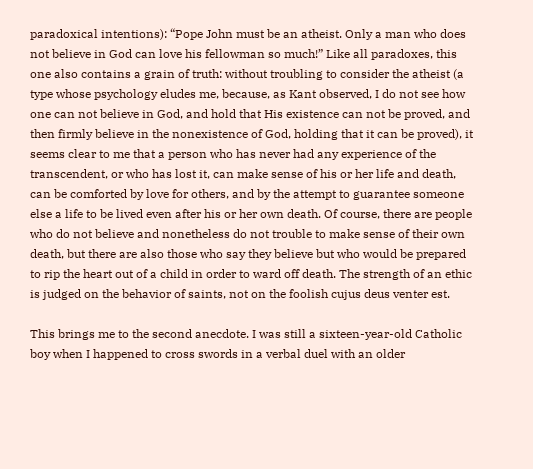paradoxical intentions): “Pope John must be an atheist. Only a man who does not believe in God can love his fellowman so much!” Like all paradoxes, this one also contains a grain of truth: without troubling to consider the atheist (a type whose psychology eludes me, because, as Kant observed, I do not see how one can not believe in God, and hold that His existence can not be proved, and then firmly believe in the nonexistence of God, holding that it can be proved), it seems clear to me that a person who has never had any experience of the transcendent, or who has lost it, can make sense of his or her life and death, can be comforted by love for others, and by the attempt to guarantee someone else a life to be lived even after his or her own death. Of course, there are people who do not believe and nonetheless do not trouble to make sense of their own death, but there are also those who say they believe but who would be prepared to rip the heart out of a child in order to ward off death. The strength of an ethic is judged on the behavior of saints, not on the foolish cujus deus venter est.

This brings me to the second anecdote. I was still a sixteen-year-old Catholic boy when I happened to cross swords in a verbal duel with an older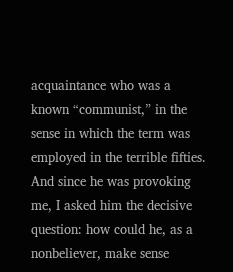acquaintance who was a known “communist,” in the sense in which the term was employed in the terrible fifties. And since he was provoking me, I asked him the decisive question: how could he, as a nonbeliever, make sense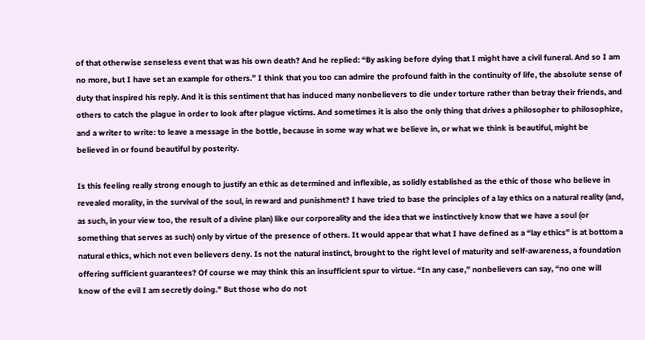of that otherwise senseless event that was his own death? And he replied: “By asking before dying that I might have a civil funeral. And so I am no more, but I have set an example for others.” I think that you too can admire the profound faith in the continuity of life, the absolute sense of duty that inspired his reply. And it is this sentiment that has induced many nonbelievers to die under torture rather than betray their friends, and others to catch the plague in order to look after plague victims. And sometimes it is also the only thing that drives a philosopher to philosophize, and a writer to write: to leave a message in the bottle, because in some way what we believe in, or what we think is beautiful, might be believed in or found beautiful by posterity.

Is this feeling really strong enough to justify an ethic as determined and inflexible, as solidly established as the ethic of those who believe in revealed morality, in the survival of the soul, in reward and punishment? I have tried to base the principles of a lay ethics on a natural reality (and, as such, in your view too, the result of a divine plan) like our corporeality and the idea that we instinctively know that we have a soul (or something that serves as such) only by virtue of the presence of others. It would appear that what I have defined as a “lay ethics” is at bottom a natural ethics, which not even believers deny. Is not the natural instinct, brought to the right level of maturity and self-awareness, a foundation offering sufficient guarantees? Of course we may think this an insufficient spur to virtue. “In any case,” nonbelievers can say, “no one will know of the evil I am secretly doing.” But those who do not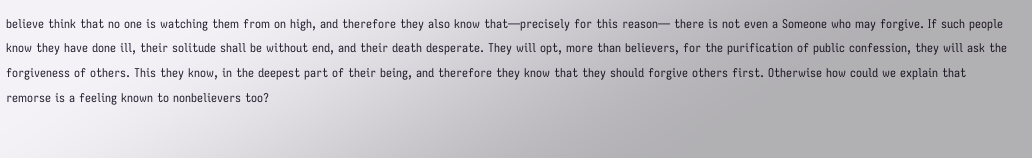believe think that no one is watching them from on high, and therefore they also know that—precisely for this reason— there is not even a Someone who may forgive. If such people know they have done ill, their solitude shall be without end, and their death desperate. They will opt, more than believers, for the purification of public confession, they will ask the forgiveness of others. This they know, in the deepest part of their being, and therefore they know that they should forgive others first. Otherwise how could we explain that remorse is a feeling known to nonbelievers too?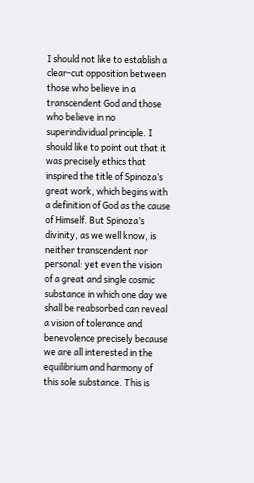I should not like to establish a clear-cut opposition between those who believe in a transcendent God and those who believe in no superindividual principle. I should like to point out that it was precisely ethics that inspired the title of Spinoza’s great work, which begins with a definition of God as the cause of Himself. But Spinoza’s divinity, as we well know, is neither transcendent nor personal: yet even the vision of a great and single cosmic substance in which one day we shall be reabsorbed can reveal a vision of tolerance and benevolence precisely because we are all interested in the equilibrium and harmony of this sole substance. This is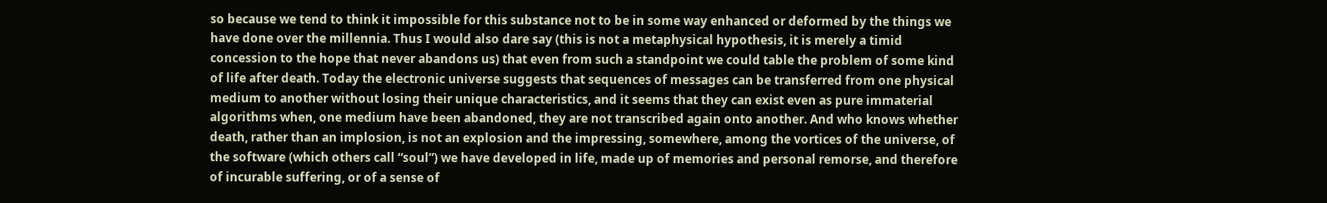so because we tend to think it impossible for this substance not to be in some way enhanced or deformed by the things we have done over the millennia. Thus I would also dare say (this is not a metaphysical hypothesis, it is merely a timid concession to the hope that never abandons us) that even from such a standpoint we could table the problem of some kind of life after death. Today the electronic universe suggests that sequences of messages can be transferred from one physical medium to another without losing their unique characteristics, and it seems that they can exist even as pure immaterial algorithms when, one medium have been abandoned, they are not transcribed again onto another. And who knows whether death, rather than an implosion, is not an explosion and the impressing, somewhere, among the vortices of the universe, of the software (which others call “soul”) we have developed in life, made up of memories and personal remorse, and therefore of incurable suffering, or of a sense of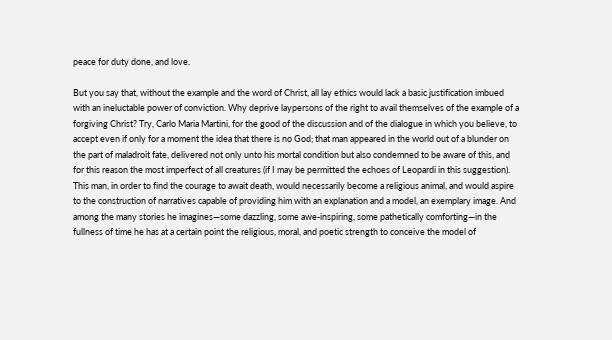peace for duty done, and love.

But you say that, without the example and the word of Christ, all lay ethics would lack a basic justification imbued with an ineluctable power of conviction. Why deprive laypersons of the right to avail themselves of the example of a forgiving Christ? Try, Carlo Maria Martini, for the good of the discussion and of the dialogue in which you believe, to accept even if only for a moment the idea that there is no God; that man appeared in the world out of a blunder on the part of maladroit fate, delivered not only unto his mortal condition but also condemned to be aware of this, and for this reason the most imperfect of all creatures (if I may be permitted the echoes of Leopardi in this suggestion). This man, in order to find the courage to await death, would necessarily become a religious animal, and would aspire to the construction of narratives capable of providing him with an explanation and a model, an exemplary image. And among the many stories he imagines—some dazzling, some awe-inspiring, some pathetically comforting—in the fullness of time he has at a certain point the religious, moral, and poetic strength to conceive the model of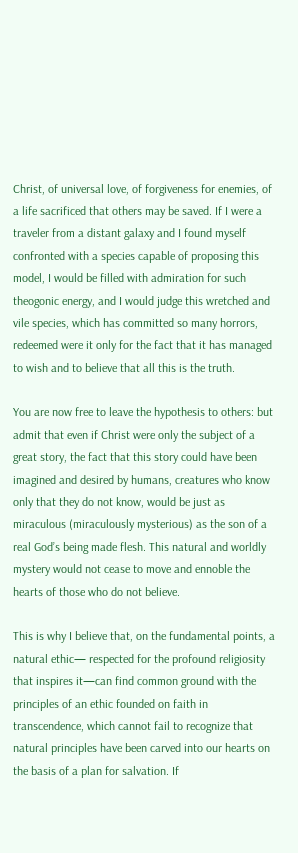Christ, of universal love, of forgiveness for enemies, of a life sacrificed that others may be saved. If I were a traveler from a distant galaxy and I found myself confronted with a species capable of proposing this model, I would be filled with admiration for such theogonic energy, and I would judge this wretched and vile species, which has committed so many horrors, redeemed were it only for the fact that it has managed to wish and to believe that all this is the truth.

You are now free to leave the hypothesis to others: but admit that even if Christ were only the subject of a great story, the fact that this story could have been imagined and desired by humans, creatures who know only that they do not know, would be just as miraculous (miraculously mysterious) as the son of a real God’s being made flesh. This natural and worldly mystery would not cease to move and ennoble the hearts of those who do not believe.

This is why I believe that, on the fundamental points, a natural ethic— respected for the profound religiosity that inspires it—can find common ground with the principles of an ethic founded on faith in transcendence, which cannot fail to recognize that natural principles have been carved into our hearts on the basis of a plan for salvation. If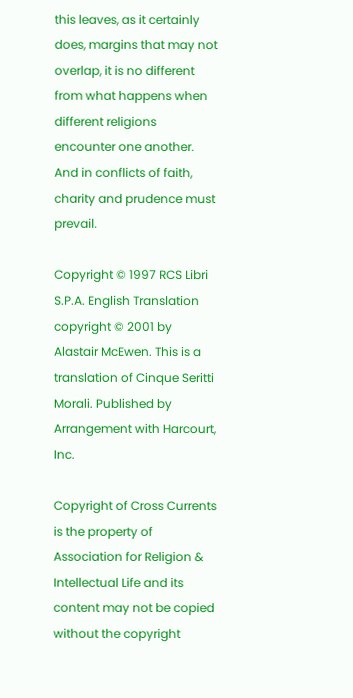this leaves, as it certainly does, margins that may not overlap, it is no different from what happens when different religions encounter one another. And in conflicts of faith, charity and prudence must prevail.

Copyright © 1997 RCS Libri S.P.A. English Translation copyright © 2001 by Alastair McEwen. This is a translation of Cinque Seritti Morali. Published by Arrangement with Harcourt, Inc.

Copyright of Cross Currents is the property of Association for Religion & Intellectual Life and its content may not be copied without the copyright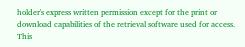holder's express written permission except for the print or download capabilities of the retrieval software used for access. This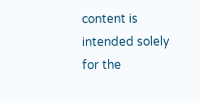content is intended solely for the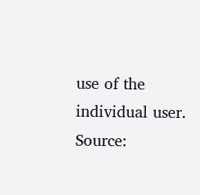use of the individual user.
Source: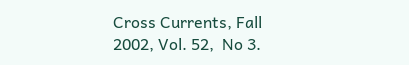Cross Currents, Fall 2002, Vol. 52,  No 3.